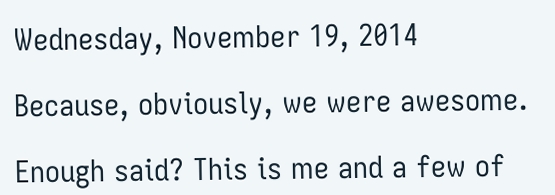Wednesday, November 19, 2014

Because, obviously, we were awesome.

Enough said? This is me and a few of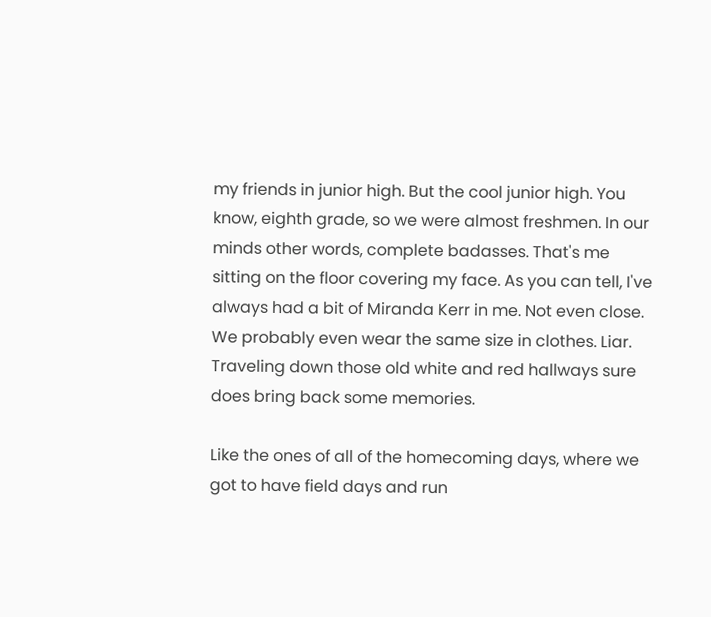my friends in junior high. But the cool junior high. You know, eighth grade, so we were almost freshmen. In our minds other words, complete badasses. That's me sitting on the floor covering my face. As you can tell, I've always had a bit of Miranda Kerr in me. Not even close. We probably even wear the same size in clothes. Liar. Traveling down those old white and red hallways sure does bring back some memories.

Like the ones of all of the homecoming days, where we got to have field days and run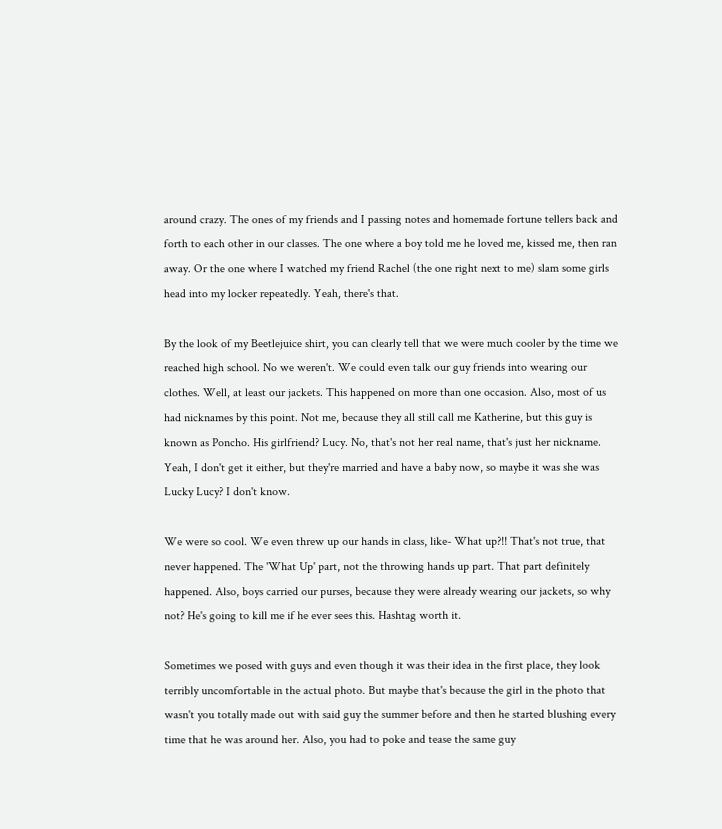around crazy. The ones of my friends and I passing notes and homemade fortune tellers back and forth to each other in our classes. The one where a boy told me he loved me, kissed me, then ran away. Or the one where I watched my friend Rachel (the one right next to me) slam some girls head into my locker repeatedly. Yeah, there's that.

By the look of my Beetlejuice shirt, you can clearly tell that we were much cooler by the time we reached high school. No we weren't. We could even talk our guy friends into wearing our clothes. Well, at least our jackets. This happened on more than one occasion. Also, most of us had nicknames by this point. Not me, because they all still call me Katherine, but this guy is known as Poncho. His girlfriend? Lucy. No, that's not her real name, that's just her nickname. Yeah, I don't get it either, but they're married and have a baby now, so maybe it was she was Lucky Lucy? I don't know.

We were so cool. We even threw up our hands in class, like- What up?!! That's not true, that never happened. The 'What Up' part, not the throwing hands up part. That part definitely happened. Also, boys carried our purses, because they were already wearing our jackets, so why not? He's going to kill me if he ever sees this. Hashtag worth it.

Sometimes we posed with guys and even though it was their idea in the first place, they look terribly uncomfortable in the actual photo. But maybe that's because the girl in the photo that wasn't you totally made out with said guy the summer before and then he started blushing every time that he was around her. Also, you had to poke and tease the same guy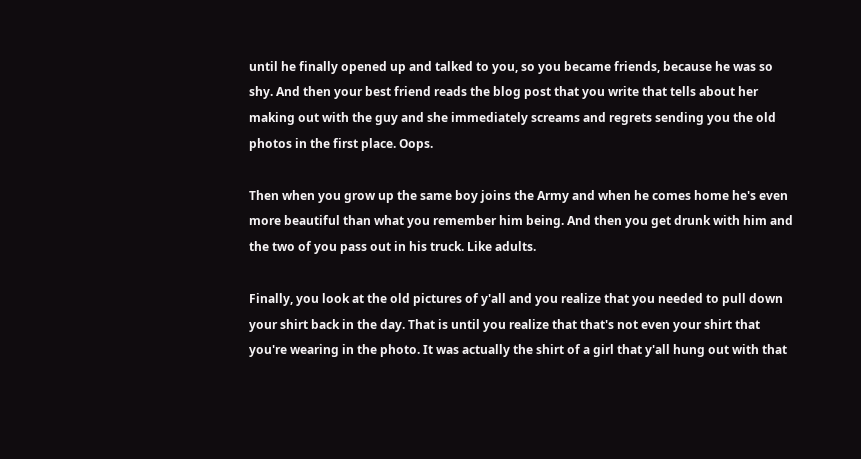until he finally opened up and talked to you, so you became friends, because he was so shy. And then your best friend reads the blog post that you write that tells about her making out with the guy and she immediately screams and regrets sending you the old photos in the first place. Oops.

Then when you grow up the same boy joins the Army and when he comes home he's even more beautiful than what you remember him being. And then you get drunk with him and the two of you pass out in his truck. Like adults.

Finally, you look at the old pictures of y'all and you realize that you needed to pull down your shirt back in the day. That is until you realize that that's not even your shirt that you're wearing in the photo. It was actually the shirt of a girl that y'all hung out with that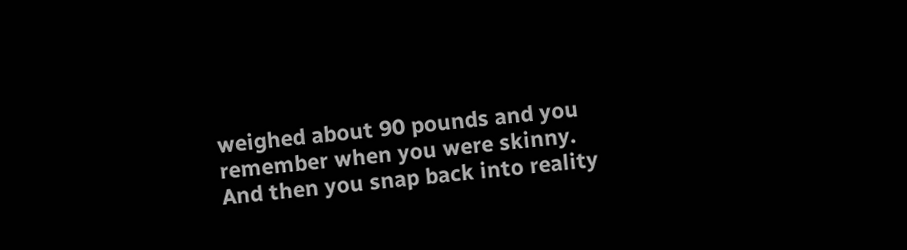weighed about 90 pounds and you remember when you were skinny. And then you snap back into reality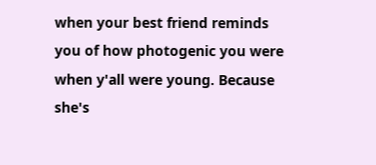when your best friend reminds you of how photogenic you were when y'all were young. Because she's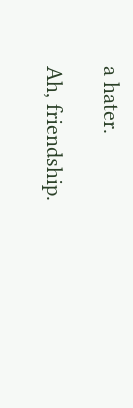a hater.

Ah, friendship.